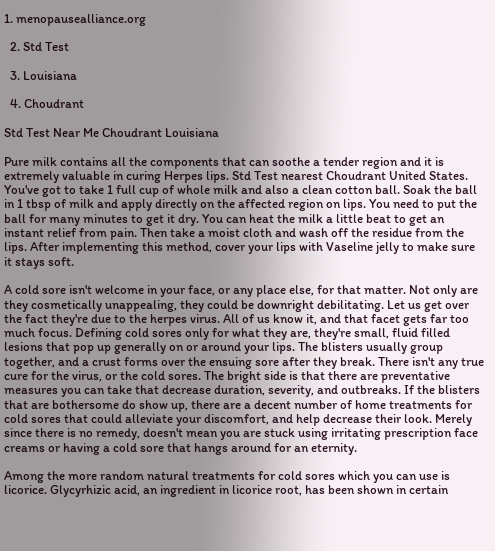1. menopausealliance.org

  2. Std Test

  3. Louisiana

  4. Choudrant

Std Test Near Me Choudrant Louisiana

Pure milk contains all the components that can soothe a tender region and it is extremely valuable in curing Herpes lips. Std Test nearest Choudrant United States. You've got to take 1 full cup of whole milk and also a clean cotton ball. Soak the ball in 1 tbsp of milk and apply directly on the affected region on lips. You need to put the ball for many minutes to get it dry. You can heat the milk a little beat to get an instant relief from pain. Then take a moist cloth and wash off the residue from the lips. After implementing this method, cover your lips with Vaseline jelly to make sure it stays soft.

A cold sore isn't welcome in your face, or any place else, for that matter. Not only are they cosmetically unappealing, they could be downright debilitating. Let us get over the fact they're due to the herpes virus. All of us know it, and that facet gets far too much focus. Defining cold sores only for what they are, they're small, fluid filled lesions that pop up generally on or around your lips. The blisters usually group together, and a crust forms over the ensuing sore after they break. There isn't any true cure for the virus, or the cold sores. The bright side is that there are preventative measures you can take that decrease duration, severity, and outbreaks. If the blisters that are bothersome do show up, there are a decent number of home treatments for cold sores that could alleviate your discomfort, and help decrease their look. Merely since there is no remedy, doesn't mean you are stuck using irritating prescription face creams or having a cold sore that hangs around for an eternity.

Among the more random natural treatments for cold sores which you can use is licorice. Glycyrhizic acid, an ingredient in licorice root, has been shown in certain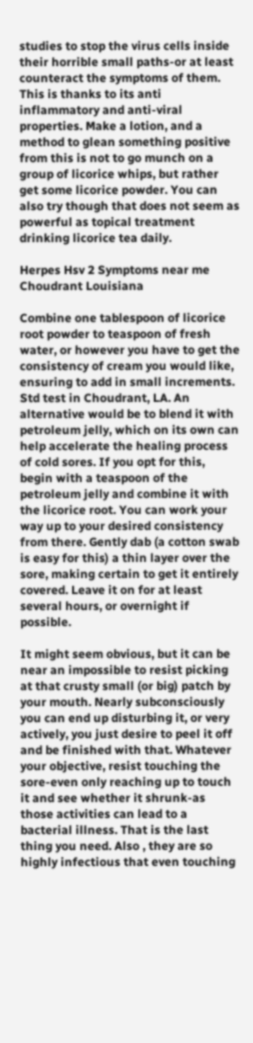studies to stop the virus cells inside their horrible small paths-or at least counteract the symptoms of them. This is thanks to its anti inflammatory and anti-viral properties. Make a lotion, and a method to glean something positive from this is not to go munch on a group of licorice whips, but rather get some licorice powder. You can also try though that does not seem as powerful as topical treatment drinking licorice tea daily.

Herpes Hsv 2 Symptoms near me Choudrant Louisiana

Combine one tablespoon of licorice root powder to teaspoon of fresh water, or however you have to get the consistency of cream you would like, ensuring to add in small increments. Std test in Choudrant, LA. An alternative would be to blend it with petroleum jelly, which on its own can help accelerate the healing process of cold sores. If you opt for this, begin with a teaspoon of the petroleum jelly and combine it with the licorice root. You can work your way up to your desired consistency from there. Gently dab (a cotton swab is easy for this) a thin layer over the sore, making certain to get it entirely covered. Leave it on for at least several hours, or overnight if possible.

It might seem obvious, but it can be near an impossible to resist picking at that crusty small (or big) patch by your mouth. Nearly subconsciously you can end up disturbing it, or very actively, you just desire to peel it off and be finished with that. Whatever your objective, resist touching the sore-even only reaching up to touch it and see whether it shrunk-as those activities can lead to a bacterial illness. That is the last thing you need. Also , they are so highly infectious that even touching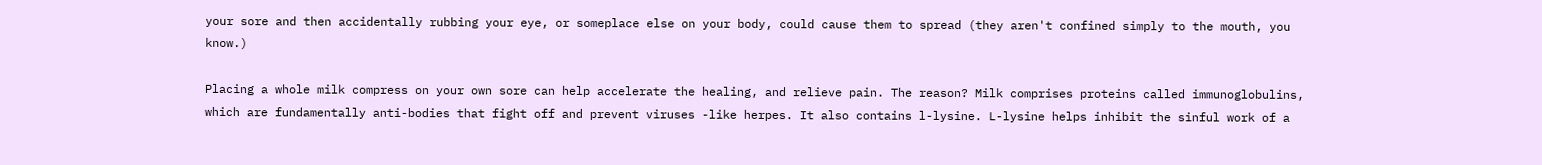your sore and then accidentally rubbing your eye, or someplace else on your body, could cause them to spread (they aren't confined simply to the mouth, you know.)

Placing a whole milk compress on your own sore can help accelerate the healing, and relieve pain. The reason? Milk comprises proteins called immunoglobulins, which are fundamentally anti-bodies that fight off and prevent viruses -like herpes. It also contains l-lysine. L-lysine helps inhibit the sinful work of a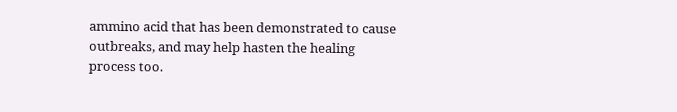ammino acid that has been demonstrated to cause outbreaks, and may help hasten the healing process too.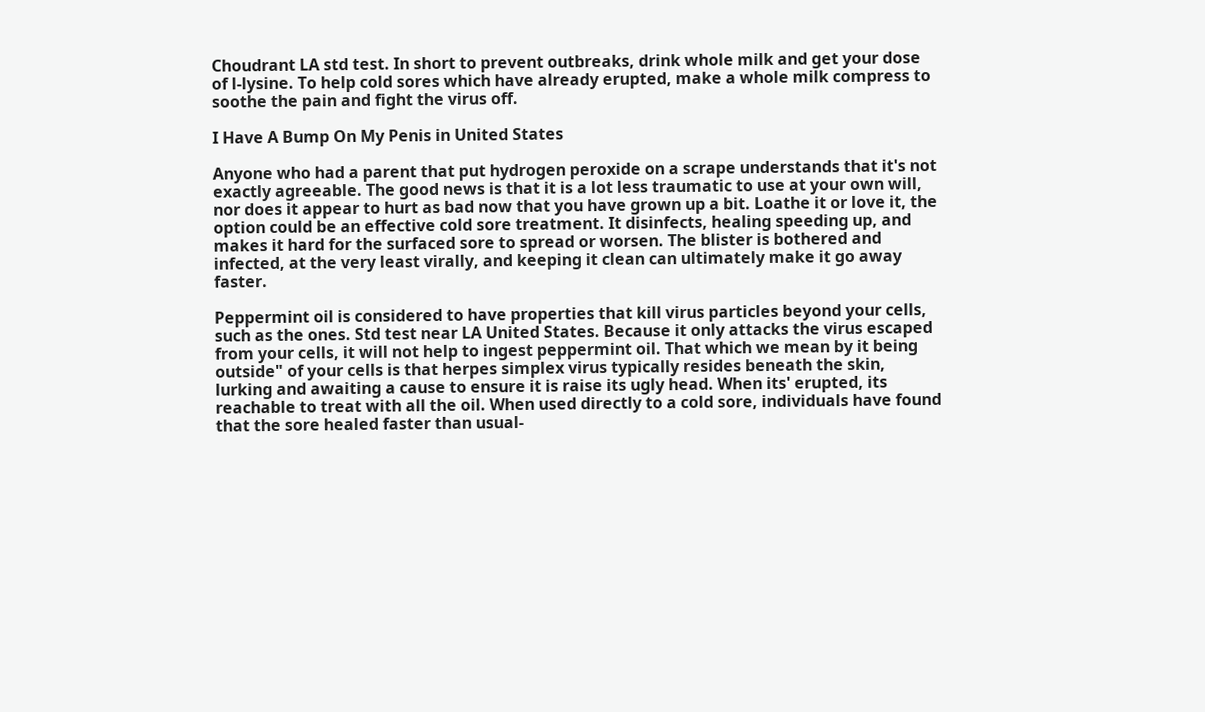Choudrant LA std test. In short to prevent outbreaks, drink whole milk and get your dose of l-lysine. To help cold sores which have already erupted, make a whole milk compress to soothe the pain and fight the virus off.

I Have A Bump On My Penis in United States

Anyone who had a parent that put hydrogen peroxide on a scrape understands that it's not exactly agreeable. The good news is that it is a lot less traumatic to use at your own will, nor does it appear to hurt as bad now that you have grown up a bit. Loathe it or love it, the option could be an effective cold sore treatment. It disinfects, healing speeding up, and makes it hard for the surfaced sore to spread or worsen. The blister is bothered and infected, at the very least virally, and keeping it clean can ultimately make it go away faster.

Peppermint oil is considered to have properties that kill virus particles beyond your cells, such as the ones. Std test near LA United States. Because it only attacks the virus escaped from your cells, it will not help to ingest peppermint oil. That which we mean by it being outside" of your cells is that herpes simplex virus typically resides beneath the skin, lurking and awaiting a cause to ensure it is raise its ugly head. When its' erupted, its reachable to treat with all the oil. When used directly to a cold sore, individuals have found that the sore healed faster than usual-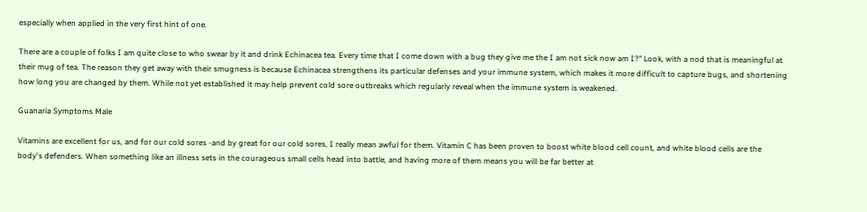especially when applied in the very first hint of one.

There are a couple of folks I am quite close to who swear by it and drink Echinacea tea. Every time that I come down with a bug they give me the I am not sick now am I?" Look, with a nod that is meaningful at their mug of tea. The reason they get away with their smugness is because Echinacea strengthens its particular defenses and your immune system, which makes it more difficult to capture bugs, and shortening how long you are changed by them. While not yet established it may help prevent cold sore outbreaks which regularly reveal when the immune system is weakened.

Guanaria Symptoms Male

Vitamins are excellent for us, and for our cold sores -and by great for our cold sores, I really mean awful for them. Vitamin C has been proven to boost white blood cell count, and white blood cells are the body's defenders. When something like an illness sets in the courageous small cells head into battle, and having more of them means you will be far better at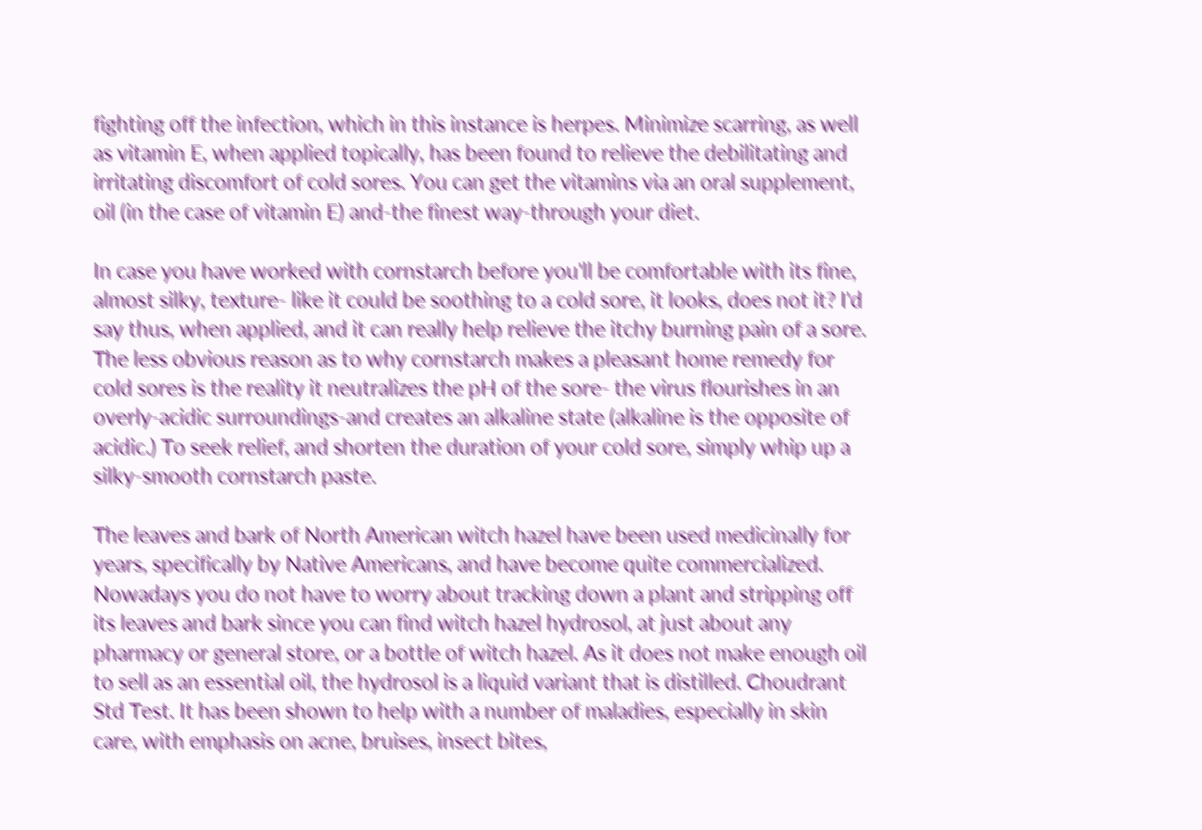fighting off the infection, which in this instance is herpes. Minimize scarring, as well as vitamin E, when applied topically, has been found to relieve the debilitating and irritating discomfort of cold sores. You can get the vitamins via an oral supplement, oil (in the case of vitamin E) and-the finest way-through your diet.

In case you have worked with cornstarch before you'll be comfortable with its fine, almost silky, texture- like it could be soothing to a cold sore, it looks, does not it? I'd say thus, when applied, and it can really help relieve the itchy burning pain of a sore. The less obvious reason as to why cornstarch makes a pleasant home remedy for cold sores is the reality it neutralizes the pH of the sore- the virus flourishes in an overly-acidic surroundings-and creates an alkaline state (alkaline is the opposite of acidic.) To seek relief, and shorten the duration of your cold sore, simply whip up a silky-smooth cornstarch paste.

The leaves and bark of North American witch hazel have been used medicinally for years, specifically by Native Americans, and have become quite commercialized. Nowadays you do not have to worry about tracking down a plant and stripping off its leaves and bark since you can find witch hazel hydrosol, at just about any pharmacy or general store, or a bottle of witch hazel. As it does not make enough oil to sell as an essential oil, the hydrosol is a liquid variant that is distilled. Choudrant Std Test. It has been shown to help with a number of maladies, especially in skin care, with emphasis on acne, bruises, insect bites,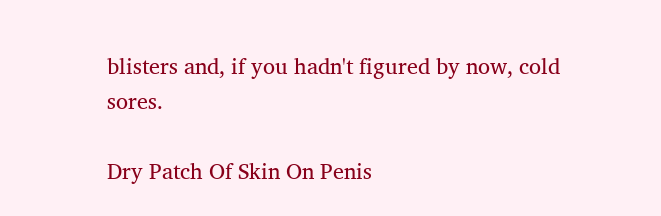blisters and, if you hadn't figured by now, cold sores.

Dry Patch Of Skin On Penis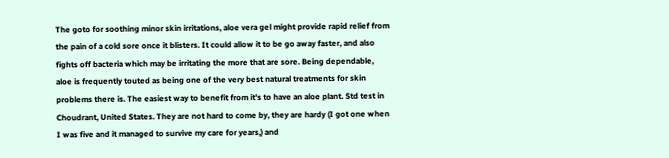The goto for soothing minor skin irritations, aloe vera gel might provide rapid relief from the pain of a cold sore once it blisters. It could allow it to be go away faster, and also fights off bacteria which may be irritating the more that are sore. Being dependable, aloe is frequently touted as being one of the very best natural treatments for skin problems there is. The easiest way to benefit from it's to have an aloe plant. Std test in Choudrant, United States. They are not hard to come by, they are hardy (I got one when I was five and it managed to survive my care for years,) and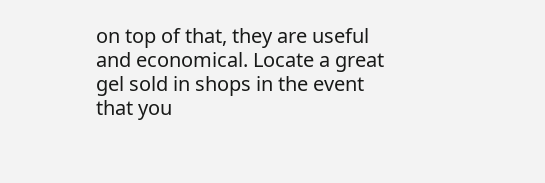on top of that, they are useful and economical. Locate a great gel sold in shops in the event that you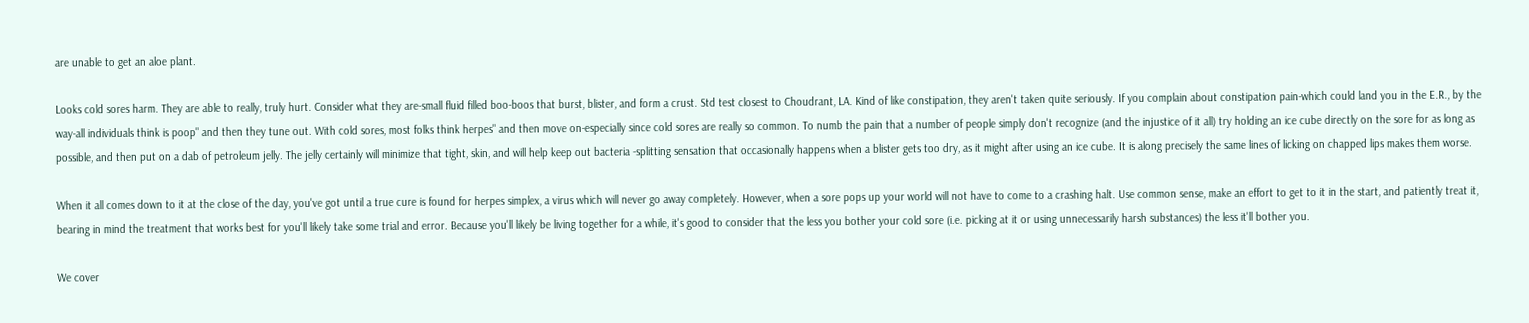are unable to get an aloe plant.

Looks cold sores harm. They are able to really, truly hurt. Consider what they are-small fluid filled boo-boos that burst, blister, and form a crust. Std test closest to Choudrant, LA. Kind of like constipation, they aren't taken quite seriously. If you complain about constipation pain-which could land you in the E.R., by the way-all individuals think is poop" and then they tune out. With cold sores, most folks think herpes" and then move on-especially since cold sores are really so common. To numb the pain that a number of people simply don't recognize (and the injustice of it all) try holding an ice cube directly on the sore for as long as possible, and then put on a dab of petroleum jelly. The jelly certainly will minimize that tight, skin, and will help keep out bacteria -splitting sensation that occasionally happens when a blister gets too dry, as it might after using an ice cube. It is along precisely the same lines of licking on chapped lips makes them worse.

When it all comes down to it at the close of the day, you've got until a true cure is found for herpes simplex, a virus which will never go away completely. However, when a sore pops up your world will not have to come to a crashing halt. Use common sense, make an effort to get to it in the start, and patiently treat it, bearing in mind the treatment that works best for you'll likely take some trial and error. Because you'll likely be living together for a while, it's good to consider that the less you bother your cold sore (i.e. picking at it or using unnecessarily harsh substances) the less it'll bother you.

We cover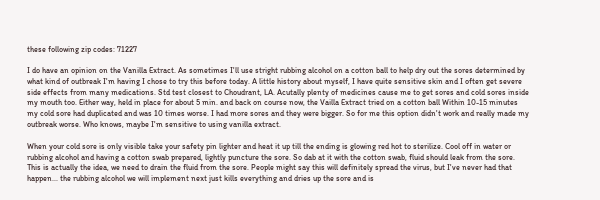these following zip codes: 71227

I do have an opinion on the Vanilla Extract. As sometimes I'll use stright rubbing alcohol on a cotton ball to help dry out the sores determined by what kind of outbreak I'm having I chose to try this before today. A little history about myself, I have quite sensitive skin and I often get severe side effects from many medications. Std test closest to Choudrant, LA. Acutally plenty of medicines cause me to get sores and cold sores inside my mouth too. Either way, held in place for about 5 min. and back on course now, the Vailla Extract tried on a cotton ball Within 10-15 minutes my cold sore had duplicated and was 10 times worse. I had more sores and they were bigger. So for me this option didn't work and really made my outbreak worse. Who knows, maybe I'm sensitive to using vanilla extract.

When your cold sore is only visible take your safety pin lighter and heat it up till the ending is glowing red hot to sterilize. Cool off in water or rubbing alcohol and having a cotton swab prepared, lightly puncture the sore. So dab at it with the cotton swab, fluid should leak from the sore. This is actually the idea, we need to drain the fluid from the sore. People might say this will definitely spread the virus, but I've never had that happen... the rubbing alcohol we will implement next just kills everything and dries up the sore and is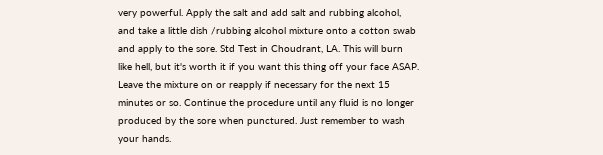very powerful. Apply the salt and add salt and rubbing alcohol, and take a little dish /rubbing alcohol mixture onto a cotton swab and apply to the sore. Std Test in Choudrant, LA. This will burn like hell, but it's worth it if you want this thing off your face ASAP. Leave the mixture on or reapply if necessary for the next 15 minutes or so. Continue the procedure until any fluid is no longer produced by the sore when punctured. Just remember to wash your hands.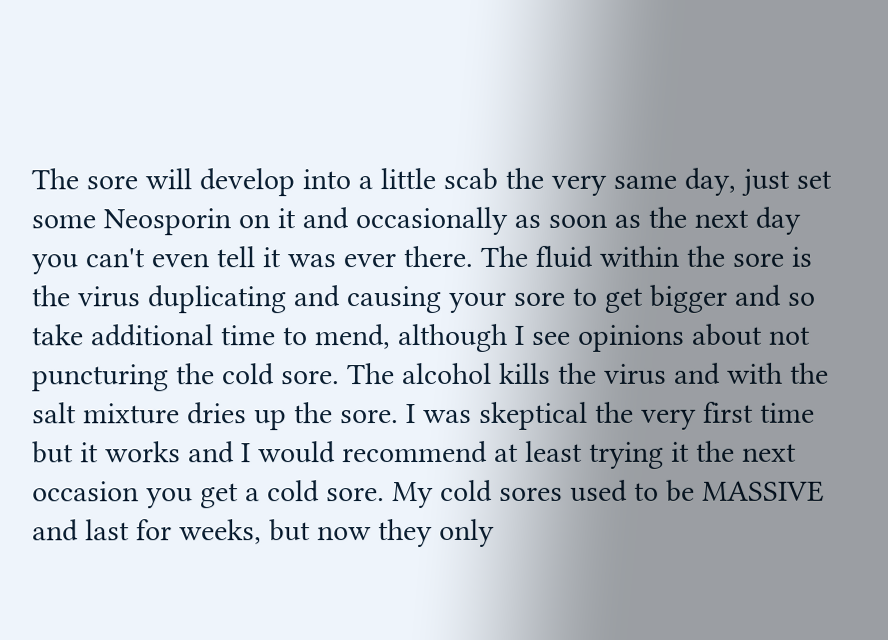The sore will develop into a little scab the very same day, just set some Neosporin on it and occasionally as soon as the next day you can't even tell it was ever there. The fluid within the sore is the virus duplicating and causing your sore to get bigger and so take additional time to mend, although I see opinions about not puncturing the cold sore. The alcohol kills the virus and with the salt mixture dries up the sore. I was skeptical the very first time but it works and I would recommend at least trying it the next occasion you get a cold sore. My cold sores used to be MASSIVE and last for weeks, but now they only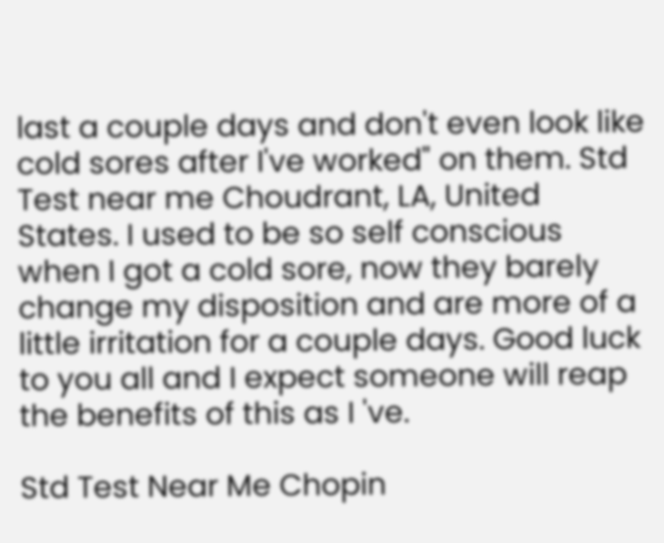last a couple days and don't even look like cold sores after I've worked" on them. Std Test near me Choudrant, LA, United States. I used to be so self conscious when I got a cold sore, now they barely change my disposition and are more of a little irritation for a couple days. Good luck to you all and I expect someone will reap the benefits of this as I 've.

Std Test Near Me Chopin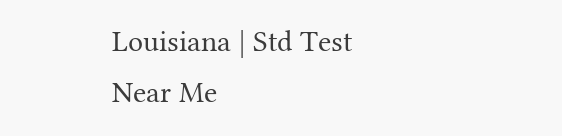Louisiana | Std Test Near Me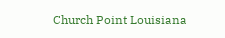Church Point Louisiana